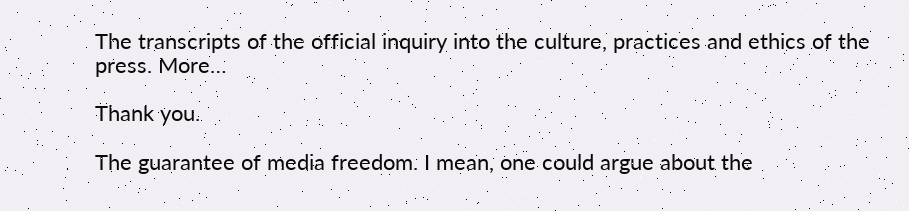The transcripts of the official inquiry into the culture, practices and ethics of the press. More…

Thank you.

The guarantee of media freedom. I mean, one could argue about the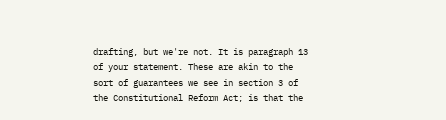drafting, but we're not. It is paragraph 13 of your statement. These are akin to the sort of guarantees we see in section 3 of the Constitutional Reform Act; is that the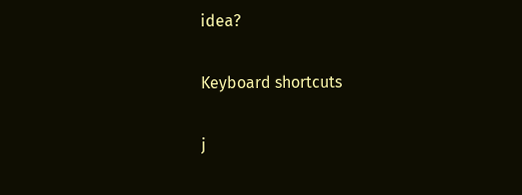idea?

Keyboard shortcuts

j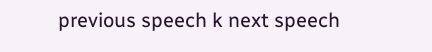previous speech k next speech